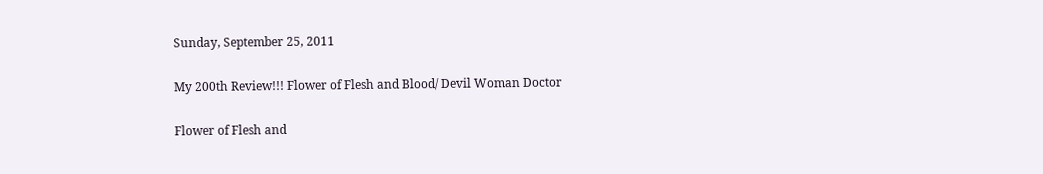Sunday, September 25, 2011

My 200th Review!!! Flower of Flesh and Blood/ Devil Woman Doctor

Flower of Flesh and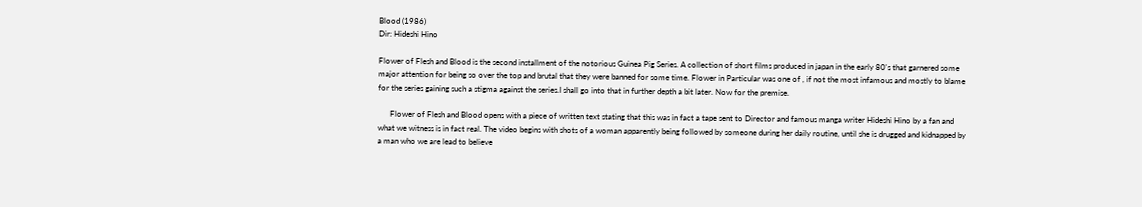Blood (1986)
Dir: Hideshi Hino

Flower of Flesh and Blood is the second installment of the notorious Guinea Pig Series. A collection of short films produced in japan in the early 80's that garnered some major attention for being so over the top and brutal that they were banned for some time. Flower in Particular was one of , if not the most infamous and mostly to blame for the series gaining such a stigma against the series.I shall go into that in further depth a bit later. Now for the premise.

      Flower of Flesh and Blood opens with a piece of written text stating that this was in fact a tape sent to Director and famous manga writer Hideshi Hino by a fan and what we witness is in fact real. The video begins with shots of a woman apparently being followed by someone during her daily routine, until she is drugged and kidnapped by a man who we are lead to believe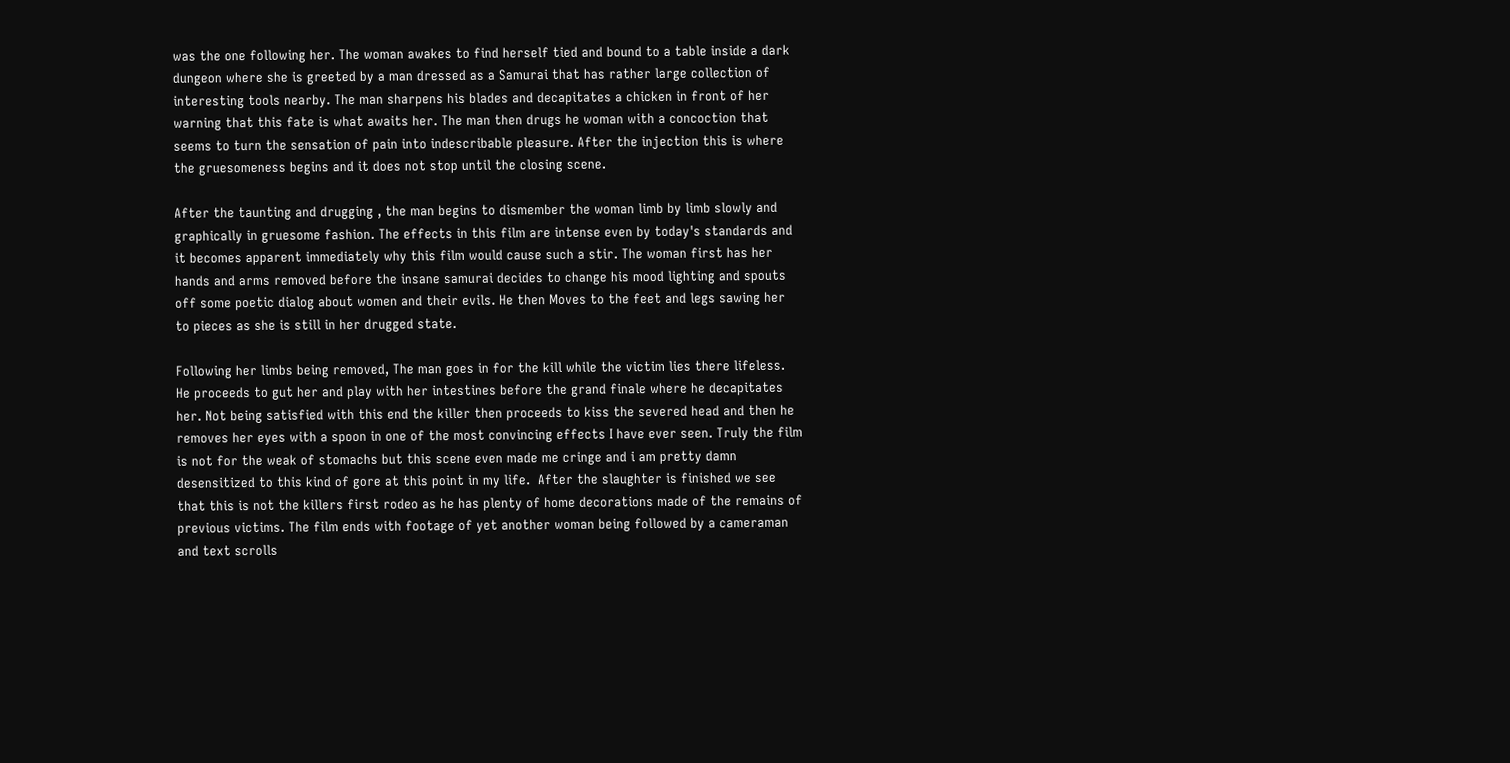was the one following her. The woman awakes to find herself tied and bound to a table inside a dark dungeon where she is greeted by a man dressed as a Samurai that has rather large collection of interesting tools nearby. The man sharpens his blades and decapitates a chicken in front of her warning that this fate is what awaits her. The man then drugs he woman with a concoction that seems to turn the sensation of pain into indescribable pleasure. After the injection this is where the gruesomeness begins and it does not stop until the closing scene.

After the taunting and drugging , the man begins to dismember the woman limb by limb slowly and graphically in gruesome fashion. The effects in this film are intense even by today's standards and it becomes apparent immediately why this film would cause such a stir. The woman first has her hands and arms removed before the insane samurai decides to change his mood lighting and spouts off some poetic dialog about women and their evils. He then Moves to the feet and legs sawing her to pieces as she is still in her drugged state.

Following her limbs being removed, The man goes in for the kill while the victim lies there lifeless. He proceeds to gut her and play with her intestines before the grand finale where he decapitates her. Not being satisfied with this end the killer then proceeds to kiss the severed head and then he removes her eyes with a spoon in one of the most convincing effects I have ever seen. Truly the film is not for the weak of stomachs but this scene even made me cringe and i am pretty damn desensitized to this kind of gore at this point in my life.  After the slaughter is finished we see that this is not the killers first rodeo as he has plenty of home decorations made of the remains of previous victims. The film ends with footage of yet another woman being followed by a cameraman and text scrolls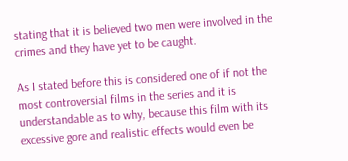stating that it is believed two men were involved in the crimes and they have yet to be caught.

As I stated before this is considered one of if not the most controversial films in the series and it is understandable as to why, because this film with its excessive gore and realistic effects would even be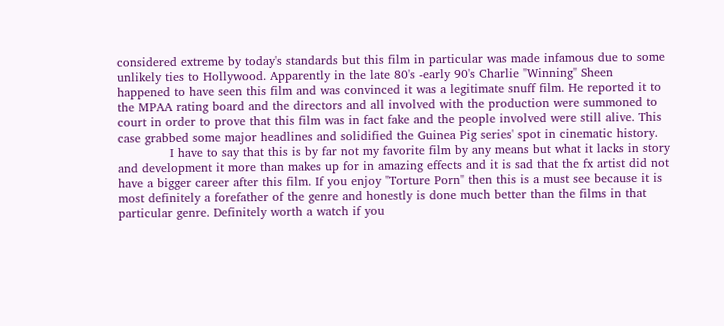considered extreme by today's standards but this film in particular was made infamous due to some unlikely ties to Hollywood. Apparently in the late 80's -early 90's Charlie "Winning" Sheen happened to have seen this film and was convinced it was a legitimate snuff film. He reported it to the MPAA rating board and the directors and all involved with the production were summoned to court in order to prove that this film was in fact fake and the people involved were still alive. This case grabbed some major headlines and solidified the Guinea Pig series' spot in cinematic history.
             I have to say that this is by far not my favorite film by any means but what it lacks in story and development it more than makes up for in amazing effects and it is sad that the fx artist did not have a bigger career after this film. If you enjoy "Torture Porn" then this is a must see because it is most definitely a forefather of the genre and honestly is done much better than the films in that particular genre. Definitely worth a watch if you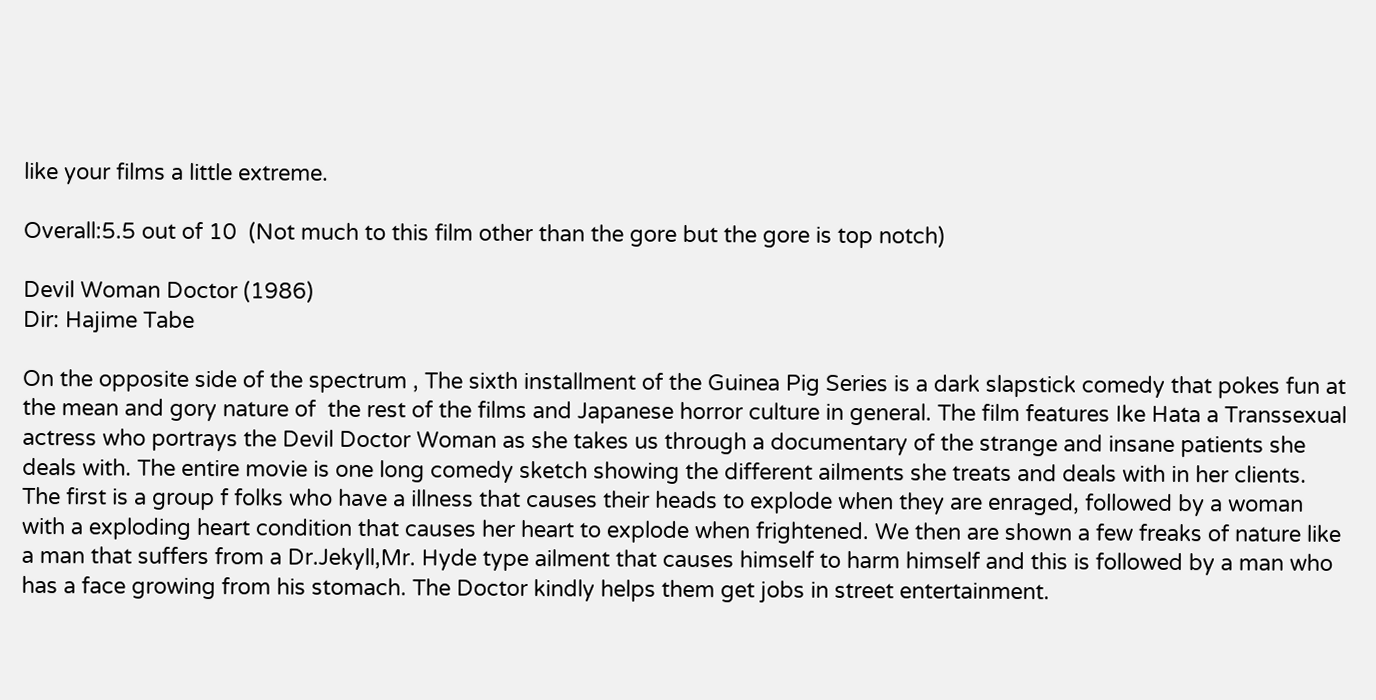like your films a little extreme.

Overall:5.5 out of 10  (Not much to this film other than the gore but the gore is top notch)

Devil Woman Doctor (1986)
Dir: Hajime Tabe

On the opposite side of the spectrum , The sixth installment of the Guinea Pig Series is a dark slapstick comedy that pokes fun at the mean and gory nature of  the rest of the films and Japanese horror culture in general. The film features Ike Hata a Transsexual actress who portrays the Devil Doctor Woman as she takes us through a documentary of the strange and insane patients she deals with. The entire movie is one long comedy sketch showing the different ailments she treats and deals with in her clients. The first is a group f folks who have a illness that causes their heads to explode when they are enraged, followed by a woman with a exploding heart condition that causes her heart to explode when frightened. We then are shown a few freaks of nature like a man that suffers from a Dr.Jekyll,Mr. Hyde type ailment that causes himself to harm himself and this is followed by a man who has a face growing from his stomach. The Doctor kindly helps them get jobs in street entertainment.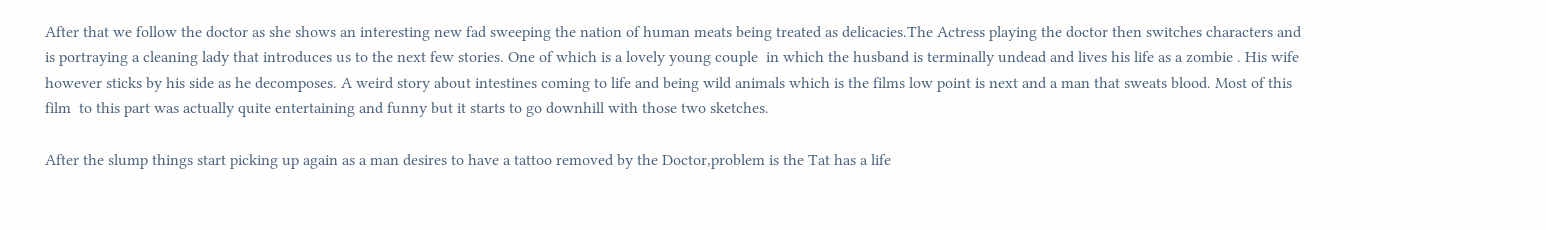After that we follow the doctor as she shows an interesting new fad sweeping the nation of human meats being treated as delicacies.The Actress playing the doctor then switches characters and is portraying a cleaning lady that introduces us to the next few stories. One of which is a lovely young couple  in which the husband is terminally undead and lives his life as a zombie . His wife however sticks by his side as he decomposes. A weird story about intestines coming to life and being wild animals which is the films low point is next and a man that sweats blood. Most of this film  to this part was actually quite entertaining and funny but it starts to go downhill with those two sketches.

After the slump things start picking up again as a man desires to have a tattoo removed by the Doctor,problem is the Tat has a life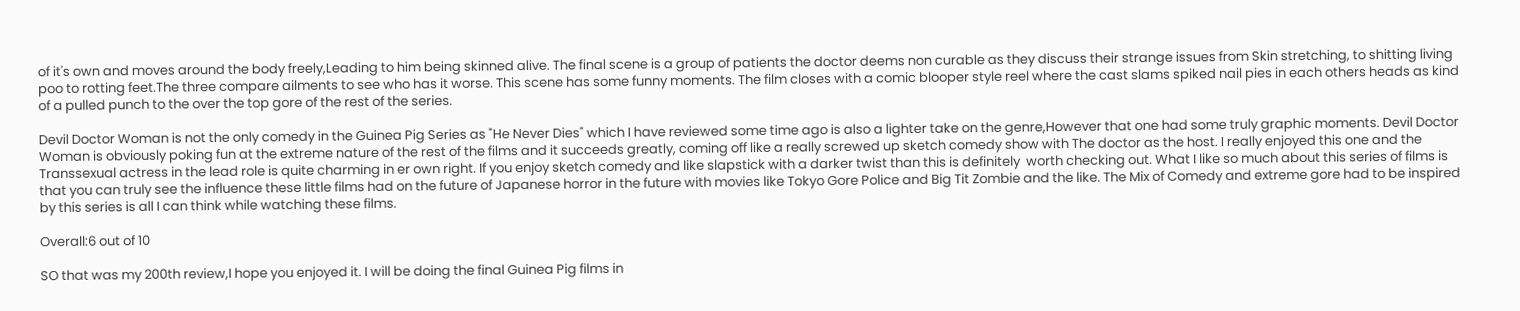of it's own and moves around the body freely,Leading to him being skinned alive. The final scene is a group of patients the doctor deems non curable as they discuss their strange issues from Skin stretching, to shitting living poo to rotting feet.The three compare ailments to see who has it worse. This scene has some funny moments. The film closes with a comic blooper style reel where the cast slams spiked nail pies in each others heads as kind of a pulled punch to the over the top gore of the rest of the series.

Devil Doctor Woman is not the only comedy in the Guinea Pig Series as "He Never Dies" which I have reviewed some time ago is also a lighter take on the genre,However that one had some truly graphic moments. Devil Doctor Woman is obviously poking fun at the extreme nature of the rest of the films and it succeeds greatly, coming off like a really screwed up sketch comedy show with The doctor as the host. I really enjoyed this one and the Transsexual actress in the lead role is quite charming in er own right. If you enjoy sketch comedy and like slapstick with a darker twist than this is definitely  worth checking out. What I like so much about this series of films is that you can truly see the influence these little films had on the future of Japanese horror in the future with movies like Tokyo Gore Police and Big Tit Zombie and the like. The Mix of Comedy and extreme gore had to be inspired by this series is all I can think while watching these films.

Overall:6 out of 10

SO that was my 200th review,I hope you enjoyed it. I will be doing the final Guinea Pig films in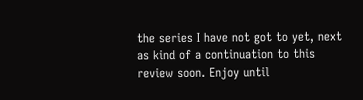the series I have not got to yet, next as kind of a continuation to this review soon. Enjoy until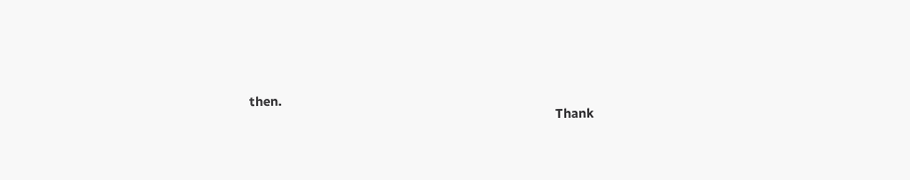then.
                                                                                                      Thank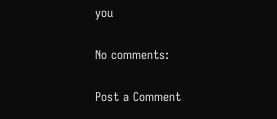you

No comments:

Post a Comment